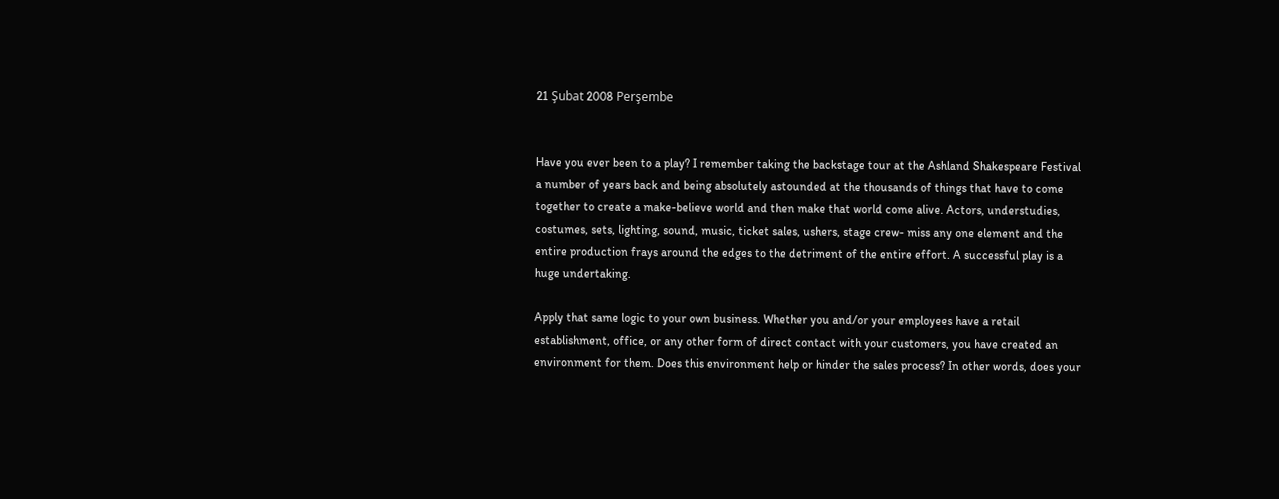21 Şubat 2008 Perşembe


Have you ever been to a play? I remember taking the backstage tour at the Ashland Shakespeare Festival a number of years back and being absolutely astounded at the thousands of things that have to come together to create a make-believe world and then make that world come alive. Actors, understudies, costumes, sets, lighting, sound, music, ticket sales, ushers, stage crew- miss any one element and the entire production frays around the edges to the detriment of the entire effort. A successful play is a huge undertaking.

Apply that same logic to your own business. Whether you and/or your employees have a retail establishment, office, or any other form of direct contact with your customers, you have created an environment for them. Does this environment help or hinder the sales process? In other words, does your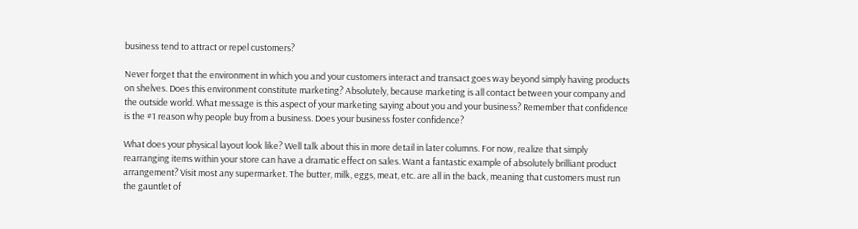business tend to attract or repel customers?

Never forget that the environment in which you and your customers interact and transact goes way beyond simply having products on shelves. Does this environment constitute marketing? Absolutely, because marketing is all contact between your company and the outside world. What message is this aspect of your marketing saying about you and your business? Remember that confidence is the #1 reason why people buy from a business. Does your business foster confidence?

What does your physical layout look like? Well talk about this in more detail in later columns. For now, realize that simply rearranging items within your store can have a dramatic effect on sales. Want a fantastic example of absolutely brilliant product arrangement? Visit most any supermarket. The butter, milk, eggs, meat, etc. are all in the back, meaning that customers must run the gauntlet of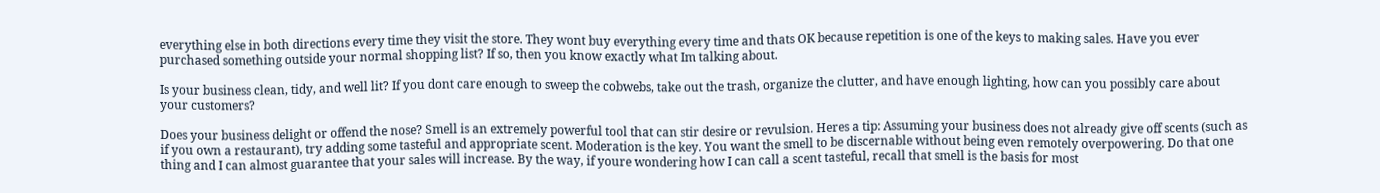everything else in both directions every time they visit the store. They wont buy everything every time and thats OK because repetition is one of the keys to making sales. Have you ever purchased something outside your normal shopping list? If so, then you know exactly what Im talking about.

Is your business clean, tidy, and well lit? If you dont care enough to sweep the cobwebs, take out the trash, organize the clutter, and have enough lighting, how can you possibly care about your customers?

Does your business delight or offend the nose? Smell is an extremely powerful tool that can stir desire or revulsion. Heres a tip: Assuming your business does not already give off scents (such as if you own a restaurant), try adding some tasteful and appropriate scent. Moderation is the key. You want the smell to be discernable without being even remotely overpowering. Do that one thing and I can almost guarantee that your sales will increase. By the way, if youre wondering how I can call a scent tasteful, recall that smell is the basis for most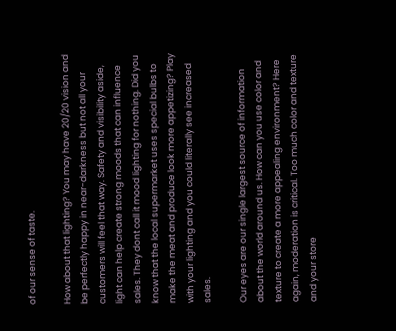of our sense of taste.

How about that lighting? You may have 20/20 vision and be perfectly happy in near-darkness but not all your customers will feel that way. Safety and visibility aside, light can help create strong moods that can influence sales. They dont call it mood lighting for nothing. Did you know that the local supermarket uses special bulbs to make the meat and produce look more appetizing? Play with your lighting and you could literally see increased sales.

Our eyes are our single largest source of information about the world around us. How can you use color and texture to create a more appealing environment? Here again, moderation is critical. Too much color and texture and your store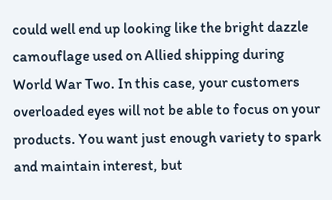could well end up looking like the bright dazzle camouflage used on Allied shipping during World War Two. In this case, your customers overloaded eyes will not be able to focus on your products. You want just enough variety to spark and maintain interest, but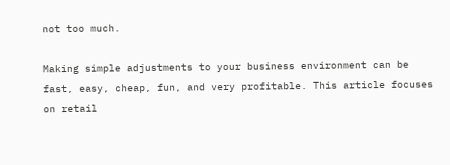not too much.

Making simple adjustments to your business environment can be fast, easy, cheap, fun, and very profitable. This article focuses on retail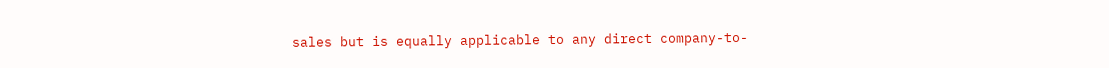sales but is equally applicable to any direct company-to-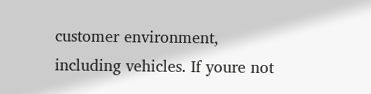customer environment, including vehicles. If youre not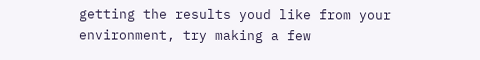getting the results youd like from your environment, try making a few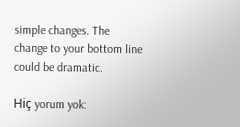simple changes. The change to your bottom line could be dramatic.

Hiç yorum yok: